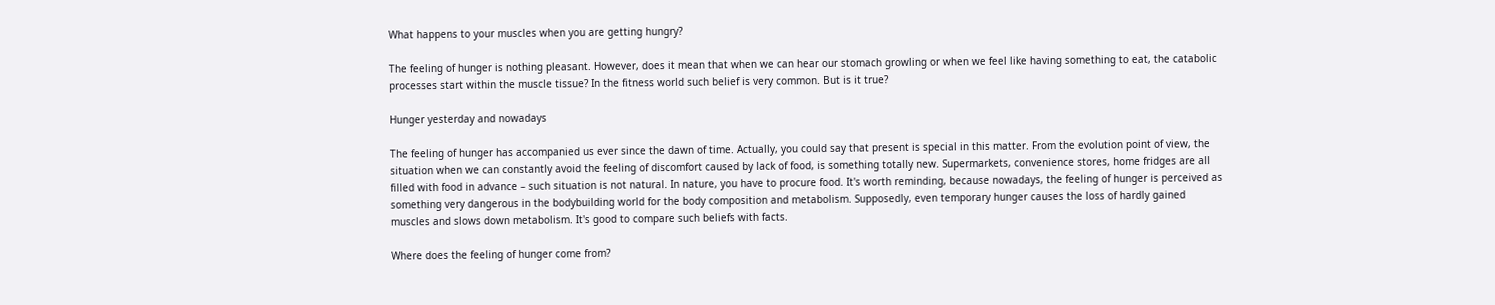What happens to your muscles when you are getting hungry?

The feeling of hunger is nothing pleasant. However, does it mean that when we can hear our stomach growling or when we feel like having something to eat, the catabolic processes start within the muscle tissue? In the fitness world such belief is very common. But is it true?

Hunger yesterday and nowadays

The feeling of hunger has accompanied us ever since the dawn of time. Actually, you could say that present is special in this matter. From the evolution point of view, the situation when we can constantly avoid the feeling of discomfort caused by lack of food, is something totally new. Supermarkets, convenience stores, home fridges are all filled with food in advance – such situation is not natural. In nature, you have to procure food. It's worth reminding, because nowadays, the feeling of hunger is perceived as something very dangerous in the bodybuilding world for the body composition and metabolism. Supposedly, even temporary hunger causes the loss of hardly gained muscles and slows down metabolism. It's good to compare such beliefs with facts.

Where does the feeling of hunger come from?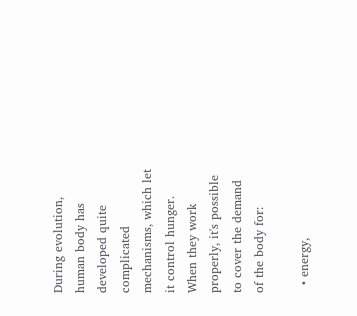During evolution, human body has developed quite complicated mechanisms, which let it control hunger. When they work properly, it's possible to cover the demand of the body for:

  • energy,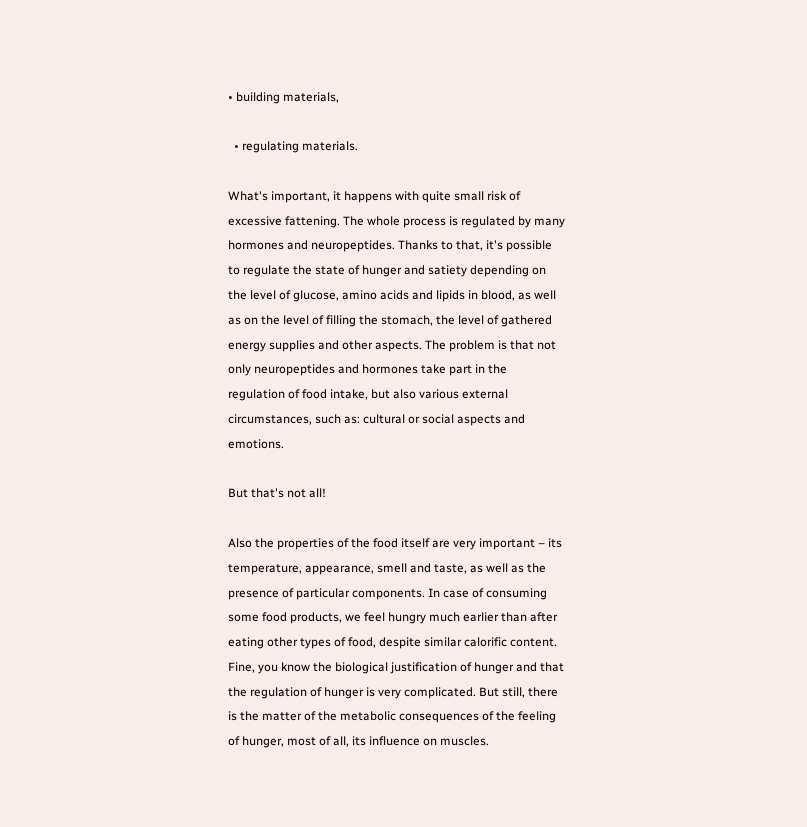• building materials,

  • regulating materials.

What's important, it happens with quite small risk of excessive fattening. The whole process is regulated by many hormones and neuropeptides. Thanks to that, it's possible to regulate the state of hunger and satiety depending on the level of glucose, amino acids and lipids in blood, as well as on the level of filling the stomach, the level of gathered energy supplies and other aspects. The problem is that not only neuropeptides and hormones take part in the regulation of food intake, but also various external circumstances, such as: cultural or social aspects and emotions.

But that's not all!

Also the properties of the food itself are very important – its temperature, appearance, smell and taste, as well as the presence of particular components. In case of consuming some food products, we feel hungry much earlier than after eating other types of food, despite similar calorific content. Fine, you know the biological justification of hunger and that the regulation of hunger is very complicated. But still, there is the matter of the metabolic consequences of the feeling of hunger, most of all, its influence on muscles.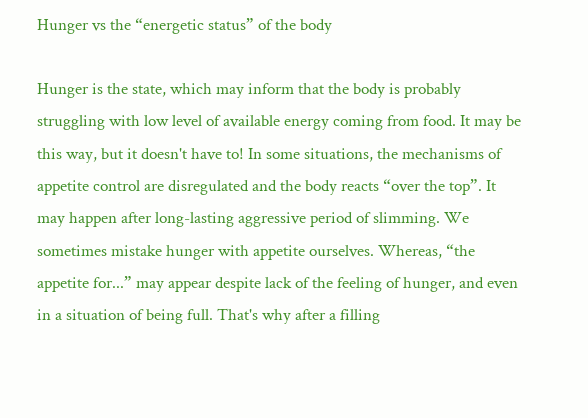Hunger vs the “energetic status” of the body

Hunger is the state, which may inform that the body is probably struggling with low level of available energy coming from food. It may be this way, but it doesn't have to! In some situations, the mechanisms of appetite control are disregulated and the body reacts “over the top”. It may happen after long-lasting aggressive period of slimming. We sometimes mistake hunger with appetite ourselves. Whereas, “the appetite for...” may appear despite lack of the feeling of hunger, and even in a situation of being full. That's why after a filling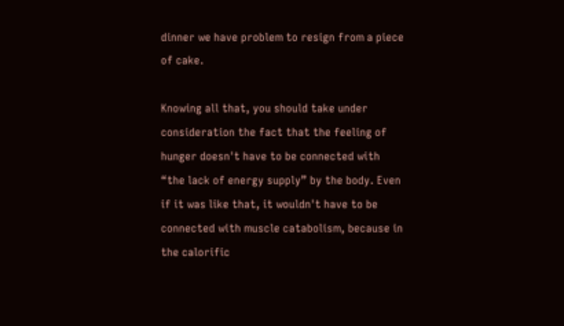dinner we have problem to resign from a piece of cake.

Knowing all that, you should take under consideration the fact that the feeling of hunger doesn't have to be connected with “the lack of energy supply” by the body. Even if it was like that, it wouldn't have to be connected with muscle catabolism, because in the calorific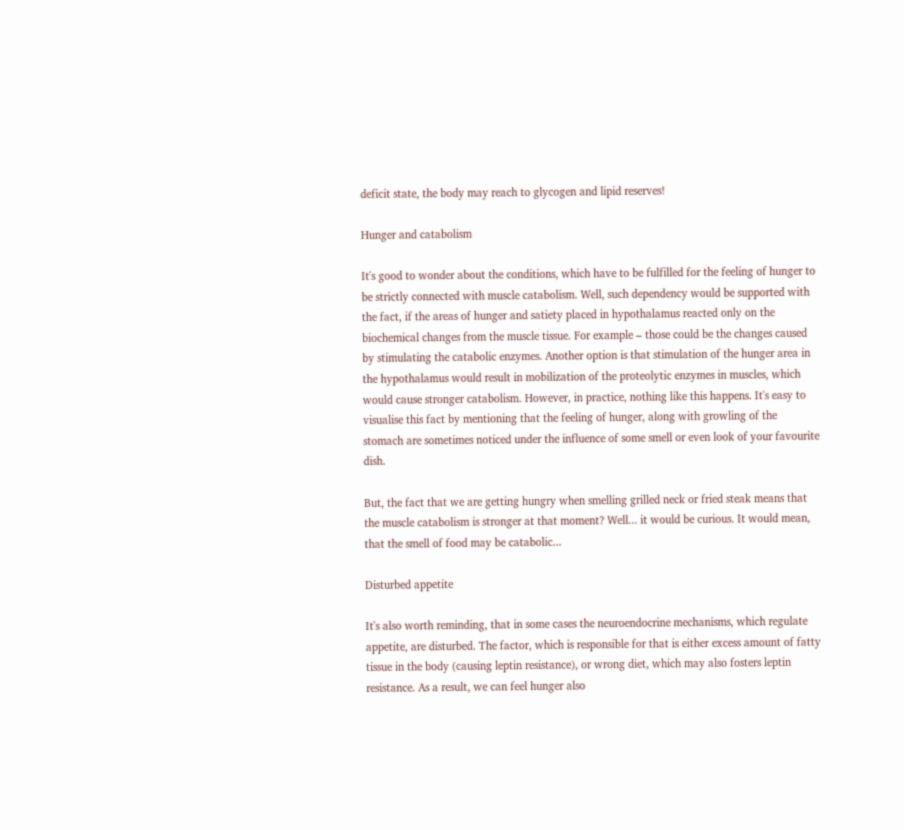deficit state, the body may reach to glycogen and lipid reserves!

Hunger and catabolism

It's good to wonder about the conditions, which have to be fulfilled for the feeling of hunger to be strictly connected with muscle catabolism. Well, such dependency would be supported with the fact, if the areas of hunger and satiety placed in hypothalamus reacted only on the biochemical changes from the muscle tissue. For example – those could be the changes caused by stimulating the catabolic enzymes. Another option is that stimulation of the hunger area in the hypothalamus would result in mobilization of the proteolytic enzymes in muscles, which would cause stronger catabolism. However, in practice, nothing like this happens. It's easy to visualise this fact by mentioning that the feeling of hunger, along with growling of the stomach are sometimes noticed under the influence of some smell or even look of your favourite dish.

But, the fact that we are getting hungry when smelling grilled neck or fried steak means that the muscle catabolism is stronger at that moment? Well... it would be curious. It would mean, that the smell of food may be catabolic...

Disturbed appetite

It's also worth reminding, that in some cases the neuroendocrine mechanisms, which regulate appetite, are disturbed. The factor, which is responsible for that is either excess amount of fatty tissue in the body (causing leptin resistance), or wrong diet, which may also fosters leptin resistance. As a result, we can feel hunger also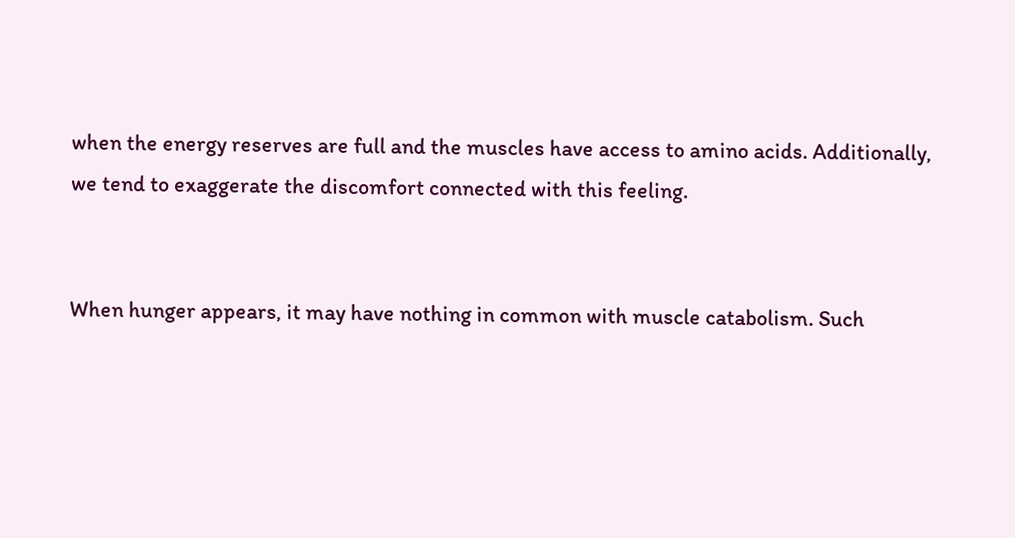when the energy reserves are full and the muscles have access to amino acids. Additionally, we tend to exaggerate the discomfort connected with this feeling.


When hunger appears, it may have nothing in common with muscle catabolism. Such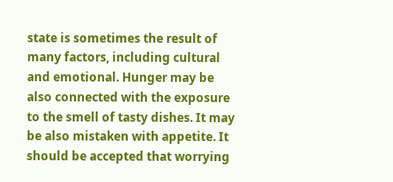state is sometimes the result of many factors, including cultural and emotional. Hunger may be also connected with the exposure to the smell of tasty dishes. It may be also mistaken with appetite. It should be accepted that worrying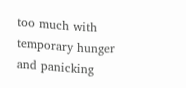too much with temporary hunger and panicking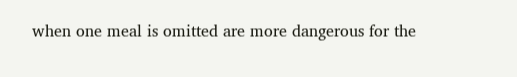when one meal is omitted are more dangerous for the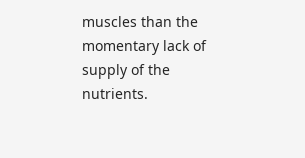muscles than the momentary lack of supply of the nutrients.